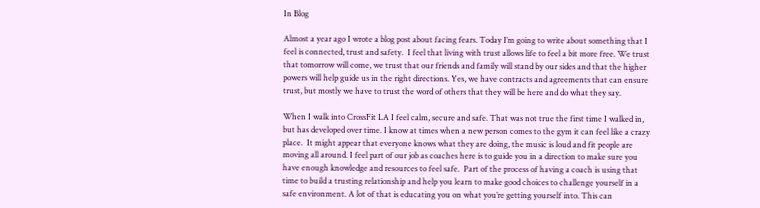In Blog

Almost a year ago I wrote a blog post about facing fears. Today I’m going to write about something that I feel is connected, trust and safety.  I feel that living with trust allows life to feel a bit more free. We trust that tomorrow will come, we trust that our friends and family will stand by our sides and that the higher powers will help guide us in the right directions. Yes, we have contracts and agreements that can ensure trust, but mostly we have to trust the word of others that they will be here and do what they say.

When I walk into CrossFit LA I feel calm, secure and safe. That was not true the first time I walked in, but has developed over time. I know at times when a new person comes to the gym it can feel like a crazy place.  It might appear that everyone knows what they are doing, the music is loud and fit people are moving all around. I feel part of our job as coaches here is to guide you in a direction to make sure you have enough knowledge and resources to feel safe.  Part of the process of having a coach is using that time to build a trusting relationship and help you learn to make good choices to challenge yourself in a safe environment. A lot of that is educating you on what you’re getting yourself into. This can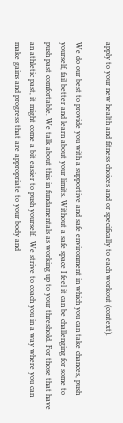apply to your new health and fitness choices and or specifically to each workout (context).

We do our best to provide you with a supportive and safe environment in which you can take chances, push yourself, fail better and learn about your limits. Without a safe space I feel it can be challenging for some to push past comfortable. We talk about this in fundamentals as working up to your threshold. For those that have an athletic past, it might come a bit easier to push yourself.  We strive to coach you in a way where you can make gains and progress that are appropriate to your body and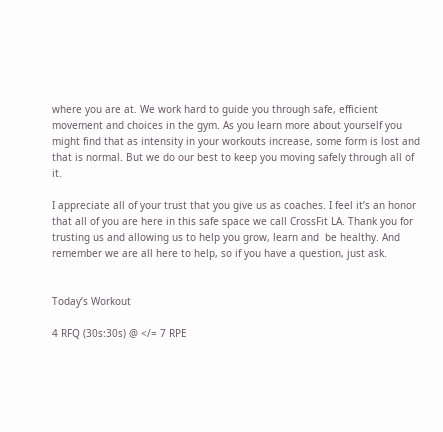where you are at. We work hard to guide you through safe, efficient movement and choices in the gym. As you learn more about yourself you might find that as intensity in your workouts increase, some form is lost and that is normal. But we do our best to keep you moving safely through all of it.

I appreciate all of your trust that you give us as coaches. I feel it’s an honor that all of you are here in this safe space we call CrossFit LA. Thank you for trusting us and allowing us to help you grow, learn and  be healthy. And remember we are all here to help, so if you have a question, just ask.


Today’s Workout

4 RFQ (30s:30s) @ </= 7 RPE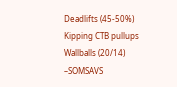Deadlifts (45-50%)
Kipping CTB pullups
Wallballs (20/14)
–SOMSAVS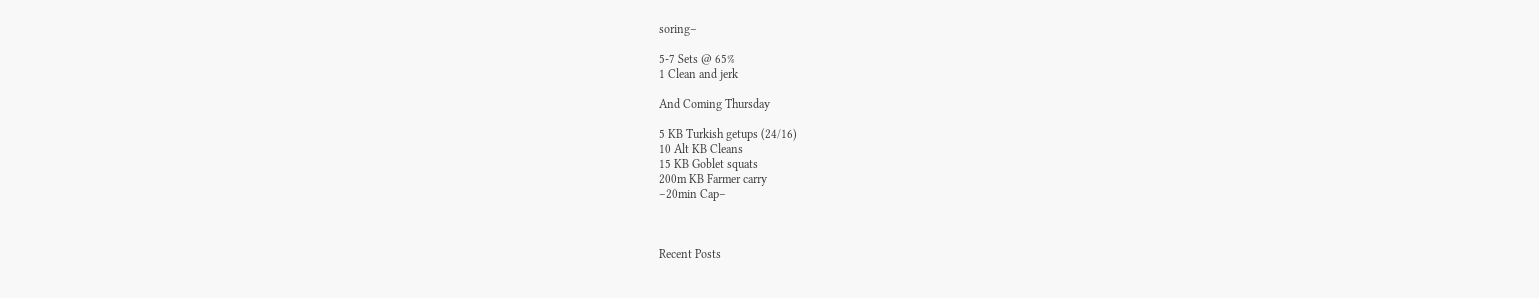soring–

5-7 Sets @ 65%
1 Clean and jerk

And Coming Thursday

5 KB Turkish getups (24/16)
10 Alt KB Cleans
15 KB Goblet squats
200m KB Farmer carry
–20min Cap–



Recent Posts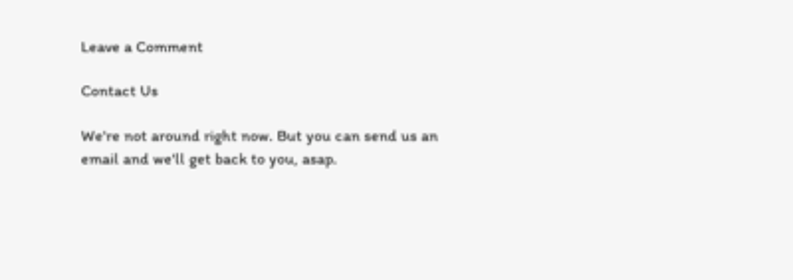Leave a Comment

Contact Us

We're not around right now. But you can send us an email and we'll get back to you, asap.